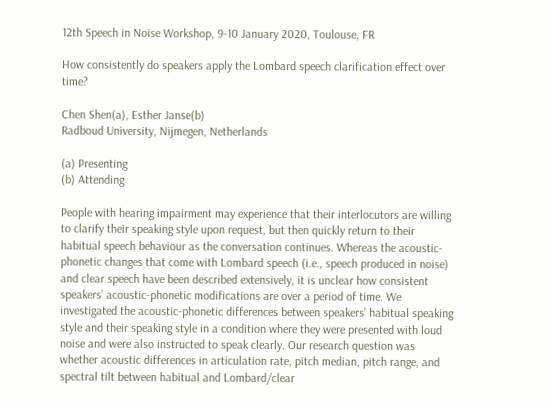12th Speech in Noise Workshop, 9-10 January 2020, Toulouse, FR

How consistently do speakers apply the Lombard speech clarification effect over time?

Chen Shen(a), Esther Janse(b)
Radboud University, Nijmegen, Netherlands

(a) Presenting
(b) Attending

People with hearing impairment may experience that their interlocutors are willing to clarify their speaking style upon request, but then quickly return to their habitual speech behaviour as the conversation continues. Whereas the acoustic-phonetic changes that come with Lombard speech (i.e., speech produced in noise) and clear speech have been described extensively, it is unclear how consistent speakers’ acoustic-phonetic modifications are over a period of time. We investigated the acoustic-phonetic differences between speakers’ habitual speaking style and their speaking style in a condition where they were presented with loud noise and were also instructed to speak clearly. Our research question was whether acoustic differences in articulation rate, pitch median, pitch range, and spectral tilt between habitual and Lombard/clear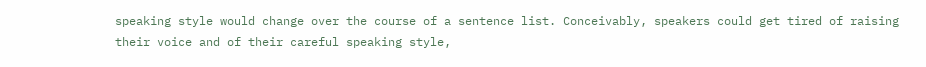speaking style would change over the course of a sentence list. Conceivably, speakers could get tired of raising their voice and of their careful speaking style,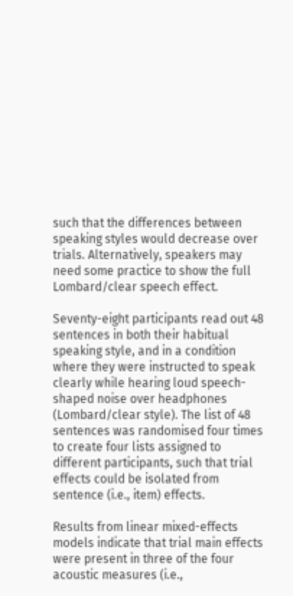such that the differences between speaking styles would decrease over trials. Alternatively, speakers may need some practice to show the full Lombard/clear speech effect.

Seventy-eight participants read out 48 sentences in both their habitual speaking style, and in a condition where they were instructed to speak clearly while hearing loud speech-shaped noise over headphones (Lombard/clear style). The list of 48 sentences was randomised four times to create four lists assigned to different participants, such that trial effects could be isolated from sentence (i.e., item) effects.

Results from linear mixed-effects models indicate that trial main effects were present in three of the four acoustic measures (i.e.,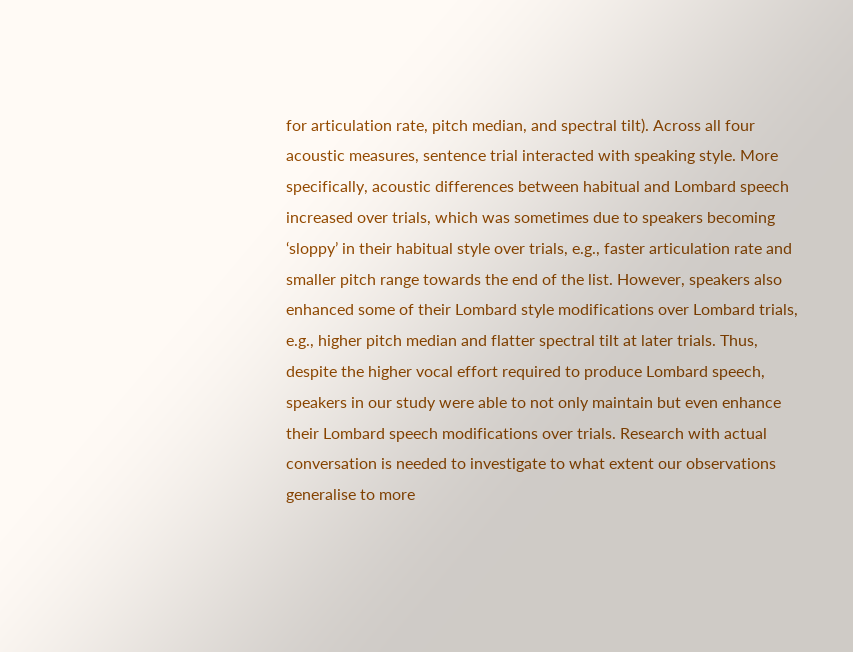for articulation rate, pitch median, and spectral tilt). Across all four acoustic measures, sentence trial interacted with speaking style. More specifically, acoustic differences between habitual and Lombard speech increased over trials, which was sometimes due to speakers becoming ‘sloppy’ in their habitual style over trials, e.g., faster articulation rate and smaller pitch range towards the end of the list. However, speakers also enhanced some of their Lombard style modifications over Lombard trials, e.g., higher pitch median and flatter spectral tilt at later trials. Thus, despite the higher vocal effort required to produce Lombard speech, speakers in our study were able to not only maintain but even enhance their Lombard speech modifications over trials. Research with actual conversation is needed to investigate to what extent our observations generalise to more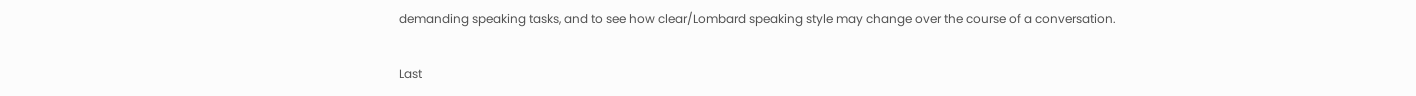demanding speaking tasks, and to see how clear/Lombard speaking style may change over the course of a conversation.

Last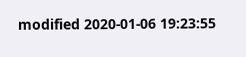modified 2020-01-06 19:23:55